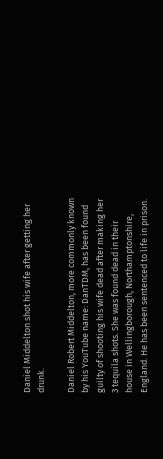Daniel Middelton shot his wife after getting her drunk.

Daniel Robert Middelton, more commonly known by his YouTube name: DanTDM, has been found guilty of shooting his wife dead after making her 3 tequila shots. She was found dead in their house in Wellingborough, Northamptonshire, England. He has been sentenced to life in prison.